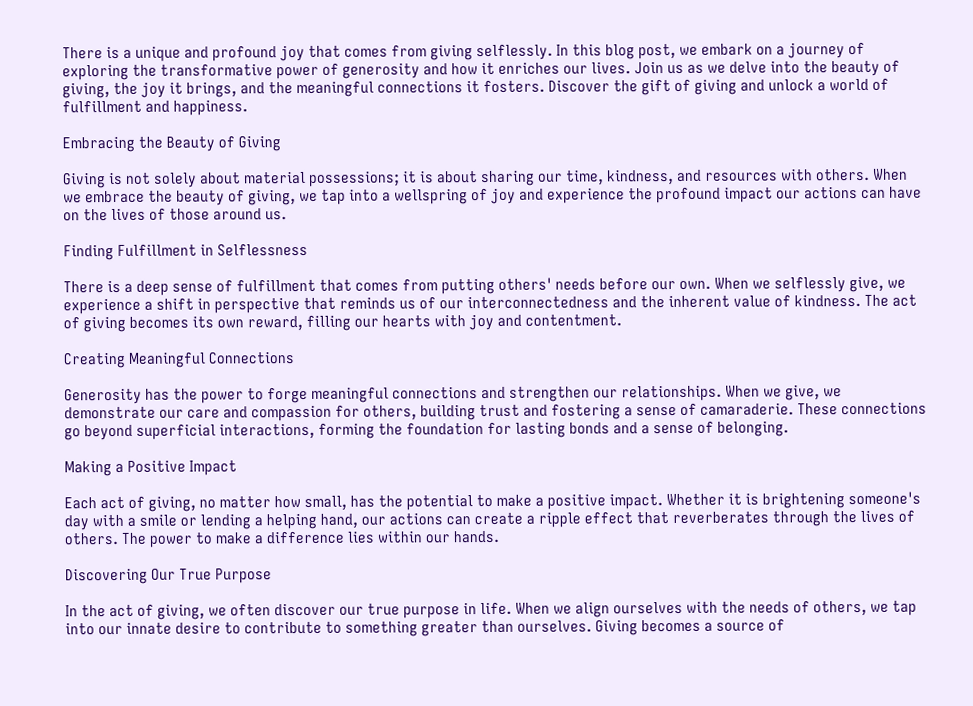There is a unique and profound joy that comes from giving selflessly. In this blog post, we embark on a journey of exploring the transformative power of generosity and how it enriches our lives. Join us as we delve into the beauty of giving, the joy it brings, and the meaningful connections it fosters. Discover the gift of giving and unlock a world of fulfillment and happiness.

Embracing the Beauty of Giving

Giving is not solely about material possessions; it is about sharing our time, kindness, and resources with others. When we embrace the beauty of giving, we tap into a wellspring of joy and experience the profound impact our actions can have on the lives of those around us.

Finding Fulfillment in Selflessness

There is a deep sense of fulfillment that comes from putting others' needs before our own. When we selflessly give, we experience a shift in perspective that reminds us of our interconnectedness and the inherent value of kindness. The act of giving becomes its own reward, filling our hearts with joy and contentment.

Creating Meaningful Connections

Generosity has the power to forge meaningful connections and strengthen our relationships. When we give, we demonstrate our care and compassion for others, building trust and fostering a sense of camaraderie. These connections go beyond superficial interactions, forming the foundation for lasting bonds and a sense of belonging.

Making a Positive Impact

Each act of giving, no matter how small, has the potential to make a positive impact. Whether it is brightening someone's day with a smile or lending a helping hand, our actions can create a ripple effect that reverberates through the lives of others. The power to make a difference lies within our hands.

Discovering Our True Purpose

In the act of giving, we often discover our true purpose in life. When we align ourselves with the needs of others, we tap into our innate desire to contribute to something greater than ourselves. Giving becomes a source of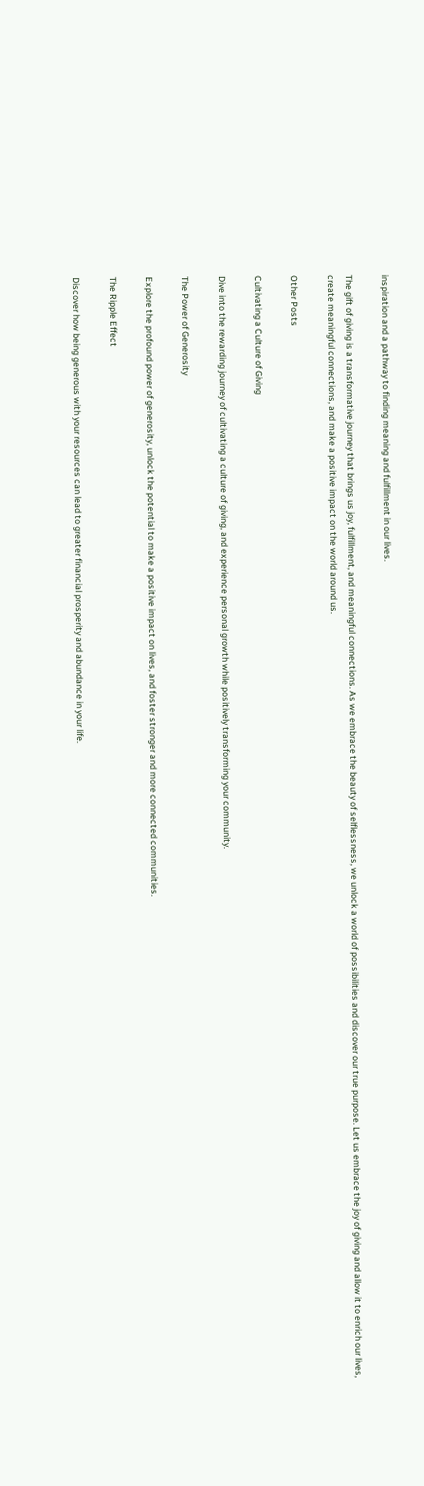inspiration and a pathway to finding meaning and fulfillment in our lives.

The gift of giving is a transformative journey that brings us joy, fulfillment, and meaningful connections. As we embrace the beauty of selflessness, we unlock a world of possibilities and discover our true purpose. Let us embrace the joy of giving and allow it to enrich our lives, create meaningful connections, and make a positive impact on the world around us.

Other Posts

Cultivating a Culture of Giving

Dive into the rewarding journey of cultivating a culture of giving, and experience personal growth while positively transforming your community.

The Power of Generosity

Explore the profound power of generosity, unlock the potential to make a positive impact on lives, and foster stronger and more connected communities.

The Ripple Effect

Discover how being generous with your resources can lead to greater financial prosperity and abundance in your life.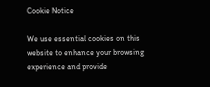Cookie Notice

We use essential cookies on this website to enhance your browsing experience and provide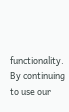functionality. By continuing to use our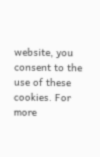website, you consent to the use of these cookies. For more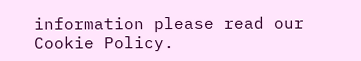information please read our Cookie Policy.